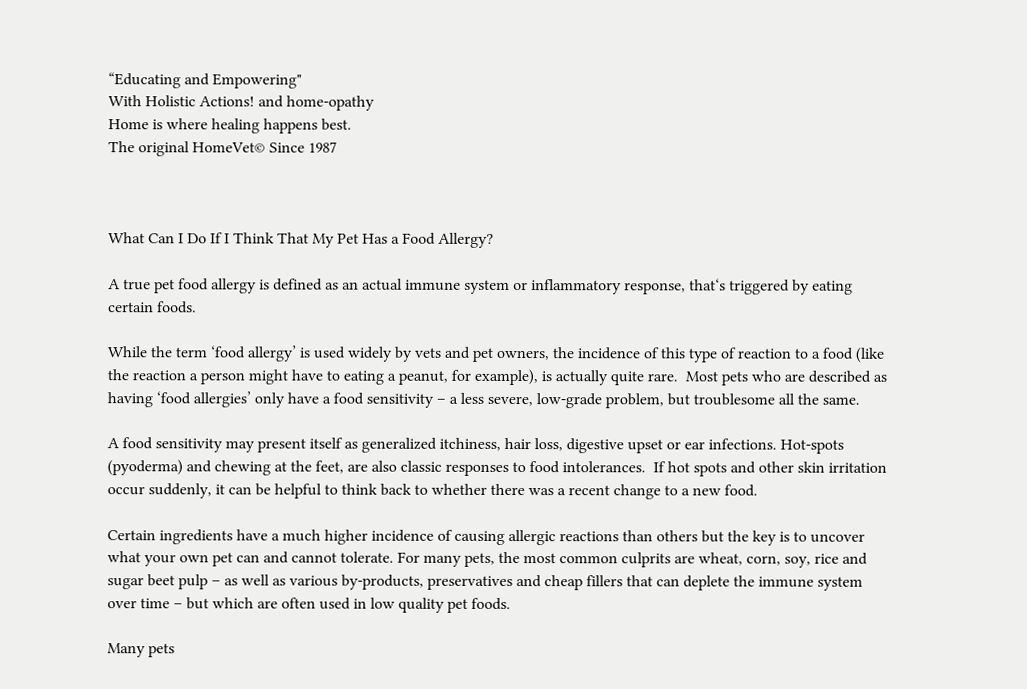“Educating and Empowering"
With Holistic Actions! and home-opathy
Home is where healing happens best.
The original HomeVet© Since 1987



What Can I Do If I Think That My Pet Has a Food Allergy?

A true pet food allergy is defined as an actual immune system or inflammatory response, that‘s triggered by eating certain foods.

While the term ‘food allergy’ is used widely by vets and pet owners, the incidence of this type of reaction to a food (like the reaction a person might have to eating a peanut, for example), is actually quite rare.  Most pets who are described as having ‘food allergies’ only have a food sensitivity – a less severe, low-grade problem, but troublesome all the same.

A food sensitivity may present itself as generalized itchiness, hair loss, digestive upset or ear infections. Hot-spots (pyoderma) and chewing at the feet, are also classic responses to food intolerances.  If hot spots and other skin irritation occur suddenly, it can be helpful to think back to whether there was a recent change to a new food.

Certain ingredients have a much higher incidence of causing allergic reactions than others but the key is to uncover what your own pet can and cannot tolerate. For many pets, the most common culprits are wheat, corn, soy, rice and sugar beet pulp – as well as various by-products, preservatives and cheap fillers that can deplete the immune system over time – but which are often used in low quality pet foods.

Many pets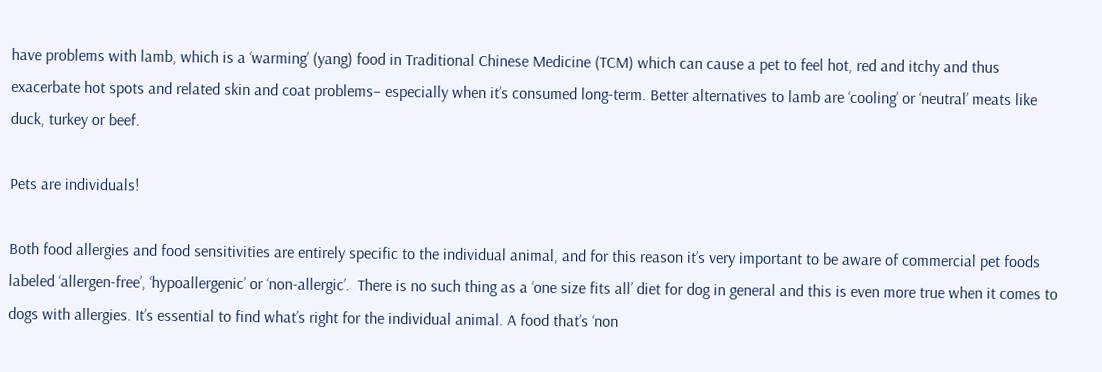have problems with lamb, which is a ‘warming’ (yang) food in Traditional Chinese Medicine (TCM) which can cause a pet to feel hot, red and itchy and thus exacerbate hot spots and related skin and coat problems– especially when it’s consumed long-term. Better alternatives to lamb are ‘cooling’ or ‘neutral’ meats like duck, turkey or beef.

Pets are individuals!

Both food allergies and food sensitivities are entirely specific to the individual animal, and for this reason it’s very important to be aware of commercial pet foods labeled ‘allergen-free’, ‘hypoallergenic’ or ‘non-allergic’.  There is no such thing as a ‘one size fits all’ diet for dog in general and this is even more true when it comes to dogs with allergies. It’s essential to find what’s right for the individual animal. A food that’s ‘non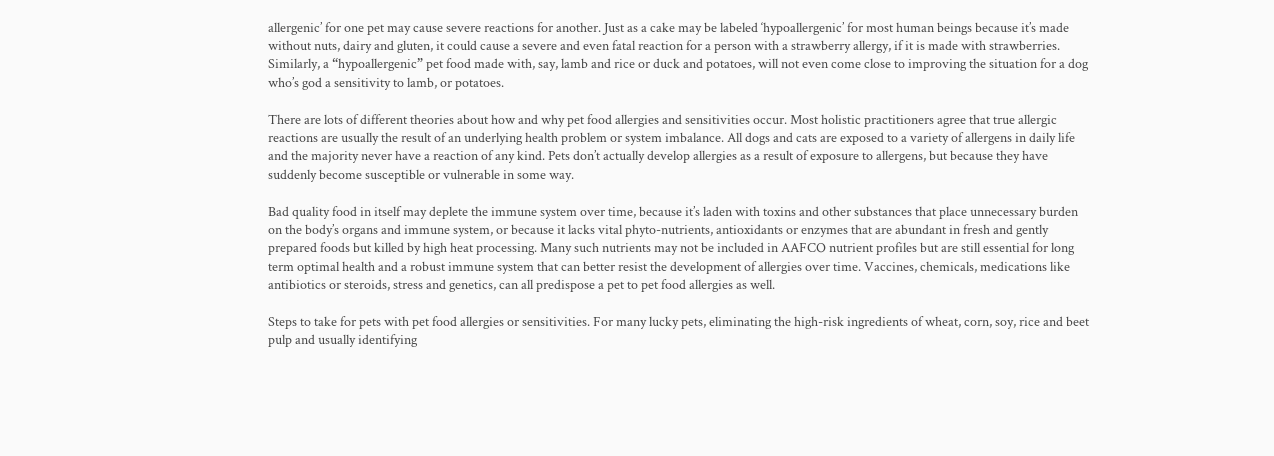allergenic’ for one pet may cause severe reactions for another. Just as a cake may be labeled ‘hypoallergenic’ for most human beings because it’s made without nuts, dairy and gluten, it could cause a severe and even fatal reaction for a person with a strawberry allergy, if it is made with strawberries. Similarly, a “hypoallergenic” pet food made with, say, lamb and rice or duck and potatoes, will not even come close to improving the situation for a dog who’s god a sensitivity to lamb, or potatoes.

There are lots of different theories about how and why pet food allergies and sensitivities occur. Most holistic practitioners agree that true allergic reactions are usually the result of an underlying health problem or system imbalance. All dogs and cats are exposed to a variety of allergens in daily life and the majority never have a reaction of any kind. Pets don’t actually develop allergies as a result of exposure to allergens, but because they have suddenly become susceptible or vulnerable in some way.

Bad quality food in itself may deplete the immune system over time, because it’s laden with toxins and other substances that place unnecessary burden on the body’s organs and immune system, or because it lacks vital phyto-nutrients, antioxidants or enzymes that are abundant in fresh and gently prepared foods but killed by high heat processing. Many such nutrients may not be included in AAFCO nutrient profiles but are still essential for long term optimal health and a robust immune system that can better resist the development of allergies over time. Vaccines, chemicals, medications like antibiotics or steroids, stress and genetics, can all predispose a pet to pet food allergies as well.

Steps to take for pets with pet food allergies or sensitivities. For many lucky pets, eliminating the high-risk ingredients of wheat, corn, soy, rice and beet pulp and usually identifying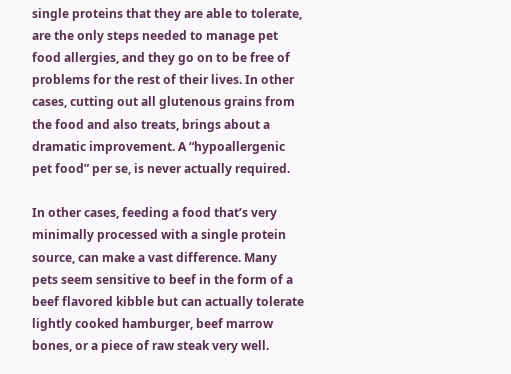single proteins that they are able to tolerate, are the only steps needed to manage pet food allergies, and they go on to be free of problems for the rest of their lives. In other cases, cutting out all glutenous grains from the food and also treats, brings about a dramatic improvement. A “hypoallergenic pet food” per se, is never actually required.

In other cases, feeding a food that’s very minimally processed with a single protein source, can make a vast difference. Many pets seem sensitive to beef in the form of a beef flavored kibble but can actually tolerate lightly cooked hamburger, beef marrow bones, or a piece of raw steak very well.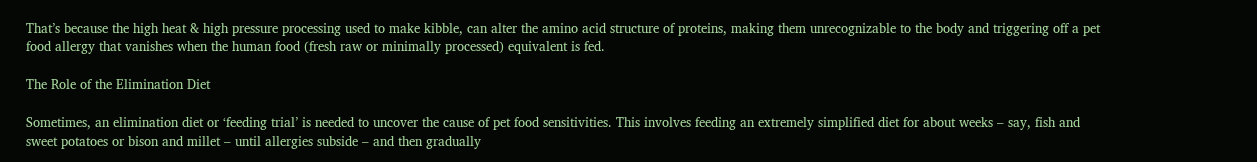That’s because the high heat & high pressure processing used to make kibble, can alter the amino acid structure of proteins, making them unrecognizable to the body and triggering off a pet food allergy that vanishes when the human food (fresh raw or minimally processed) equivalent is fed.

The Role of the Elimination Diet

Sometimes, an elimination diet or ‘feeding trial’ is needed to uncover the cause of pet food sensitivities. This involves feeding an extremely simplified diet for about weeks – say, fish and sweet potatoes or bison and millet – until allergies subside – and then gradually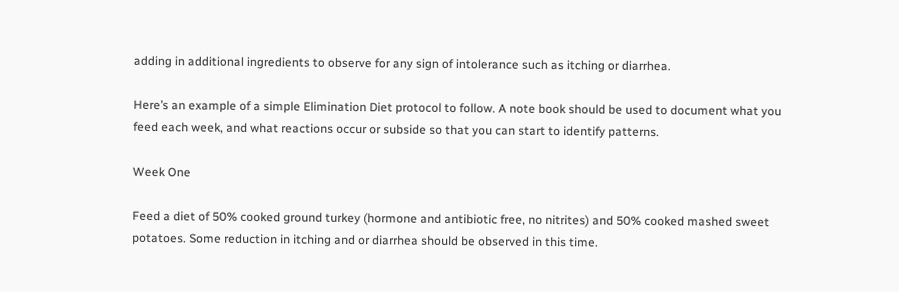adding in additional ingredients to observe for any sign of intolerance such as itching or diarrhea.

Here’s an example of a simple Elimination Diet protocol to follow. A note book should be used to document what you feed each week, and what reactions occur or subside so that you can start to identify patterns.

Week One

Feed a diet of 50% cooked ground turkey (hormone and antibiotic free, no nitrites) and 50% cooked mashed sweet potatoes. Some reduction in itching and or diarrhea should be observed in this time.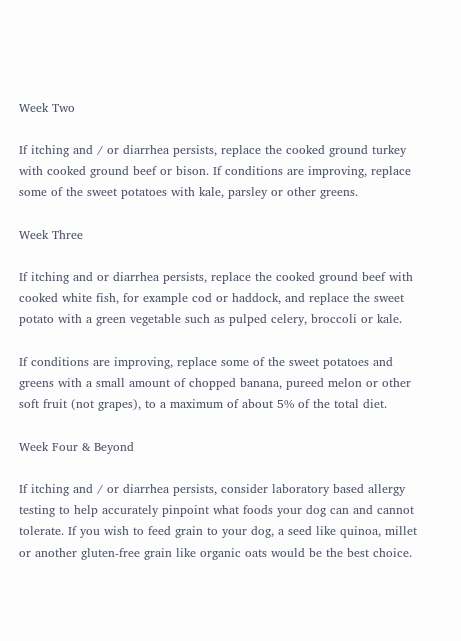Week Two

If itching and / or diarrhea persists, replace the cooked ground turkey with cooked ground beef or bison. If conditions are improving, replace some of the sweet potatoes with kale, parsley or other greens.

Week Three

If itching and or diarrhea persists, replace the cooked ground beef with cooked white fish, for example cod or haddock, and replace the sweet potato with a green vegetable such as pulped celery, broccoli or kale.

If conditions are improving, replace some of the sweet potatoes and greens with a small amount of chopped banana, pureed melon or other soft fruit (not grapes), to a maximum of about 5% of the total diet.

Week Four & Beyond

If itching and / or diarrhea persists, consider laboratory based allergy testing to help accurately pinpoint what foods your dog can and cannot tolerate. If you wish to feed grain to your dog, a seed like quinoa, millet or another gluten-free grain like organic oats would be the best choice.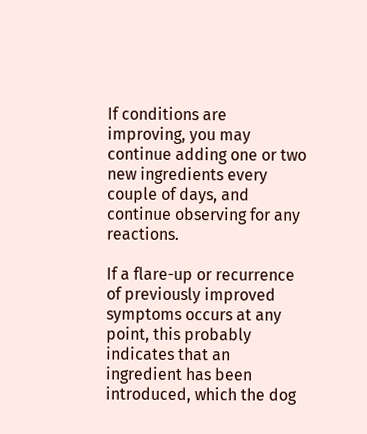If conditions are improving, you may continue adding one or two new ingredients every couple of days, and continue observing for any reactions.

If a flare-up or recurrence of previously improved symptoms occurs at any point, this probably indicates that an ingredient has been introduced, which the dog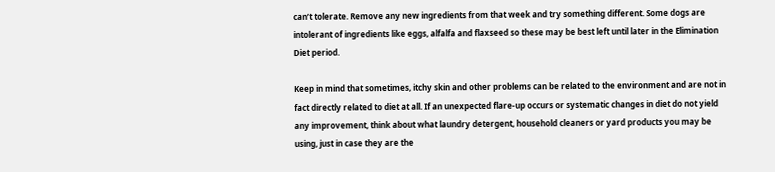can’t tolerate. Remove any new ingredients from that week and try something different. Some dogs are intolerant of ingredients like eggs, alfalfa and flaxseed so these may be best left until later in the Elimination Diet period.

Keep in mind that sometimes, itchy skin and other problems can be related to the environment and are not in fact directly related to diet at all. If an unexpected flare-up occurs or systematic changes in diet do not yield any improvement, think about what laundry detergent, household cleaners or yard products you may be using, just in case they are the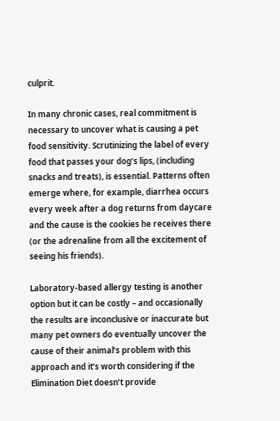culprit.

In many chronic cases, real commitment is necessary to uncover what is causing a pet food sensitivity. Scrutinizing the label of every food that passes your dog’s lips, (including snacks and treats), is essential. Patterns often emerge where, for example, diarrhea occurs every week after a dog returns from daycare and the cause is the cookies he receives there (or the adrenaline from all the excitement of seeing his friends).

Laboratory-based allergy testing is another option but it can be costly – and occasionally the results are inconclusive or inaccurate but many pet owners do eventually uncover the cause of their animal’s problem with this approach and it’s worth considering if the Elimination Diet doesn’t provide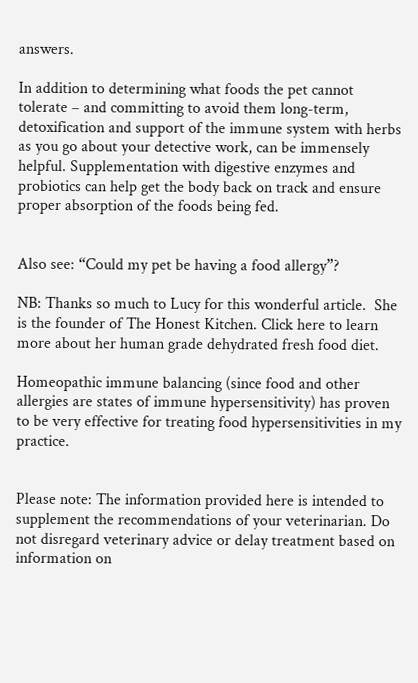answers.

In addition to determining what foods the pet cannot tolerate – and committing to avoid them long-term, detoxification and support of the immune system with herbs as you go about your detective work, can be immensely helpful. Supplementation with digestive enzymes and probiotics can help get the body back on track and ensure proper absorption of the foods being fed.


Also see: “Could my pet be having a food allergy”?

NB: Thanks so much to Lucy for this wonderful article.  She is the founder of The Honest Kitchen. Click here to learn more about her human grade dehydrated fresh food diet.

Homeopathic immune balancing (since food and other allergies are states of immune hypersensitivity) has proven to be very effective for treating food hypersensitivities in my practice.


Please note: The information provided here is intended to supplement the recommendations of your veterinarian. Do not disregard veterinary advice or delay treatment based on information on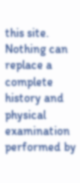this site. Nothing can replace a complete history and physical examination performed by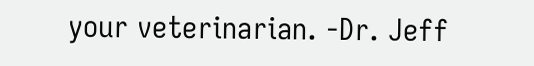your veterinarian. -Dr. Jeff